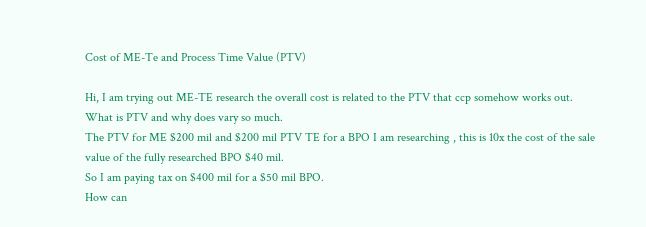Cost of ME-Te and Process Time Value (PTV)

Hi, I am trying out ME-TE research the overall cost is related to the PTV that ccp somehow works out.
What is PTV and why does vary so much.
The PTV for ME $200 mil and $200 mil PTV TE for a BPO I am researching , this is 10x the cost of the sale value of the fully researched BPO $40 mil.
So I am paying tax on $400 mil for a $50 mil BPO.
How can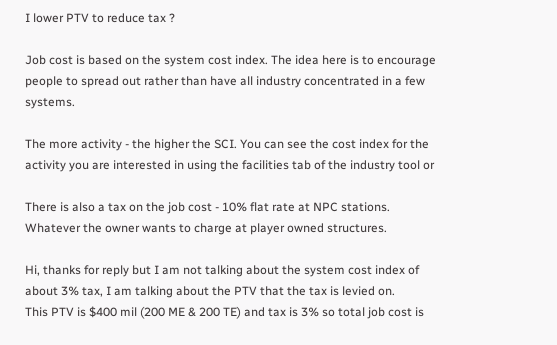I lower PTV to reduce tax ?

Job cost is based on the system cost index. The idea here is to encourage people to spread out rather than have all industry concentrated in a few systems.

The more activity - the higher the SCI. You can see the cost index for the activity you are interested in using the facilities tab of the industry tool or

There is also a tax on the job cost - 10% flat rate at NPC stations. Whatever the owner wants to charge at player owned structures.

Hi, thanks for reply but I am not talking about the system cost index of about 3% tax, I am talking about the PTV that the tax is levied on.
This PTV is $400 mil (200 ME & 200 TE) and tax is 3% so total job cost is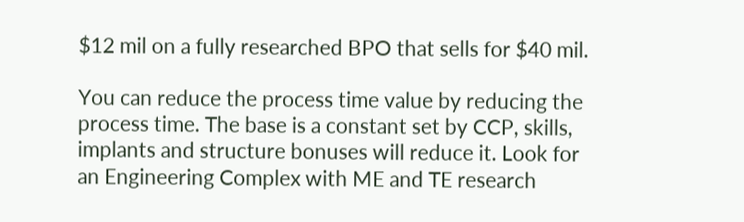$12 mil on a fully researched BPO that sells for $40 mil.

You can reduce the process time value by reducing the process time. The base is a constant set by CCP, skills, implants and structure bonuses will reduce it. Look for an Engineering Complex with ME and TE research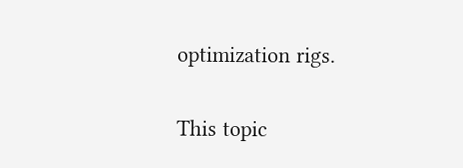optimization rigs.

This topic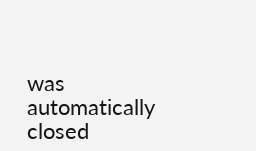was automatically closed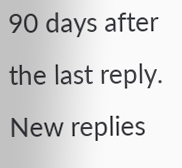90 days after the last reply. New replies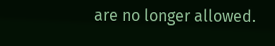are no longer allowed.